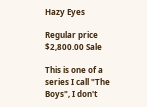Hazy Eyes

Regular price $2,800.00 Sale

This is one of a series I call "The Boys", I don't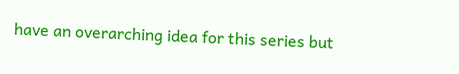have an overarching idea for this series but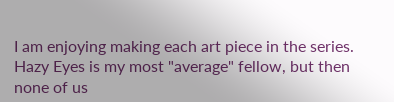I am enjoying making each art piece in the series. Hazy Eyes is my most "average" fellow, but then none of us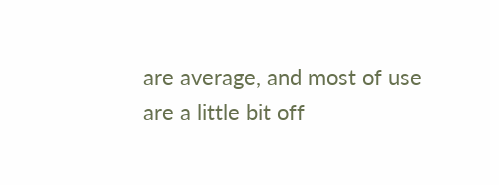are average, and most of use are a little bit off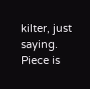kilter, just saying. Piece is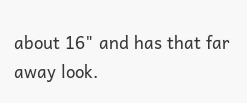about 16" and has that far away look.